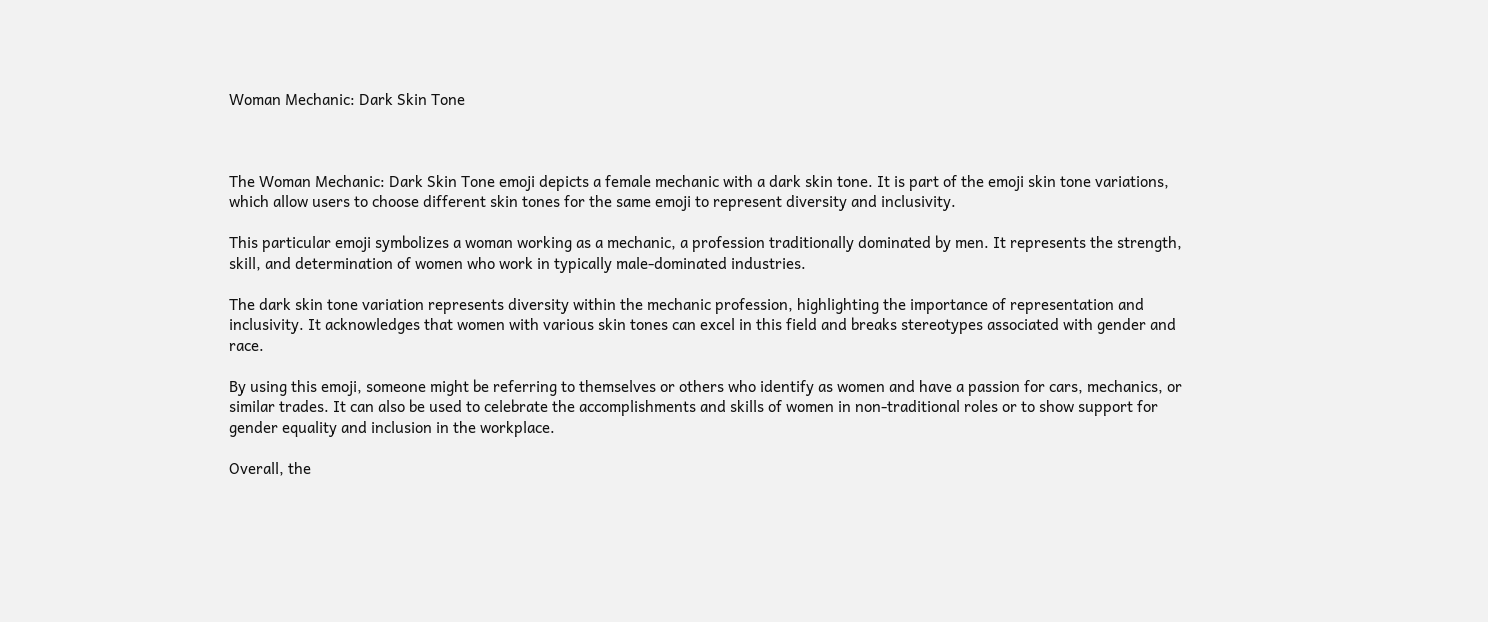Woman Mechanic: Dark Skin Tone



The Woman Mechanic: Dark Skin Tone emoji depicts a female mechanic with a dark skin tone. It is part of the emoji skin tone variations, which allow users to choose different skin tones for the same emoji to represent diversity and inclusivity.

This particular emoji symbolizes a woman working as a mechanic, a profession traditionally dominated by men. It represents the strength, skill, and determination of women who work in typically male-dominated industries.

The dark skin tone variation represents diversity within the mechanic profession, highlighting the importance of representation and inclusivity. It acknowledges that women with various skin tones can excel in this field and breaks stereotypes associated with gender and race.

By using this emoji, someone might be referring to themselves or others who identify as women and have a passion for cars, mechanics, or similar trades. It can also be used to celebrate the accomplishments and skills of women in non-traditional roles or to show support for gender equality and inclusion in the workplace.

Overall, the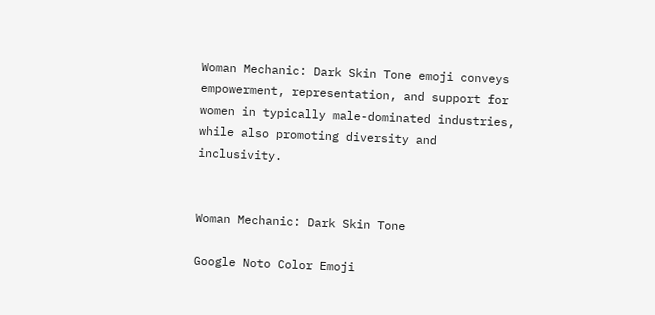Woman Mechanic: Dark Skin Tone emoji conveys empowerment, representation, and support for women in typically male-dominated industries, while also promoting diversity and inclusivity.


Woman Mechanic: Dark Skin Tone

Google Noto Color Emoji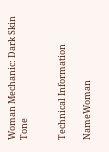Woman Mechanic: Dark Skin Tone


Technical Information

NameWoman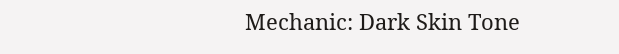Mechanic: Dark Skin Tone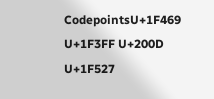CodepointsU+1F469 U+1F3FF U+200D U+1F527